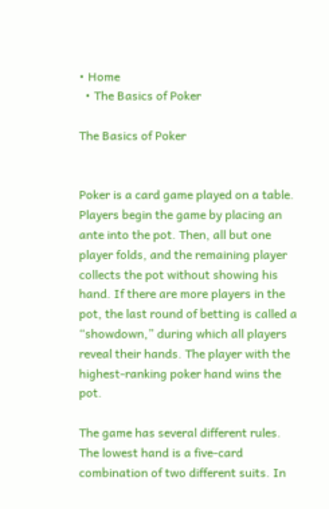• Home
  • The Basics of Poker

The Basics of Poker


Poker is a card game played on a table. Players begin the game by placing an ante into the pot. Then, all but one player folds, and the remaining player collects the pot without showing his hand. If there are more players in the pot, the last round of betting is called a “showdown,” during which all players reveal their hands. The player with the highest-ranking poker hand wins the pot.

The game has several different rules. The lowest hand is a five-card combination of two different suits. In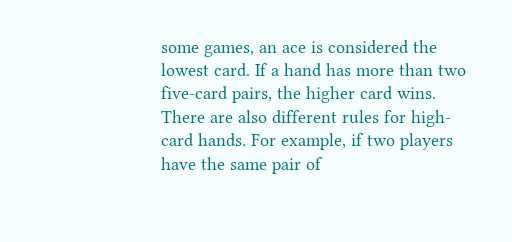some games, an ace is considered the lowest card. If a hand has more than two five-card pairs, the higher card wins. There are also different rules for high-card hands. For example, if two players have the same pair of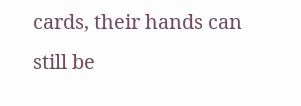cards, their hands can still be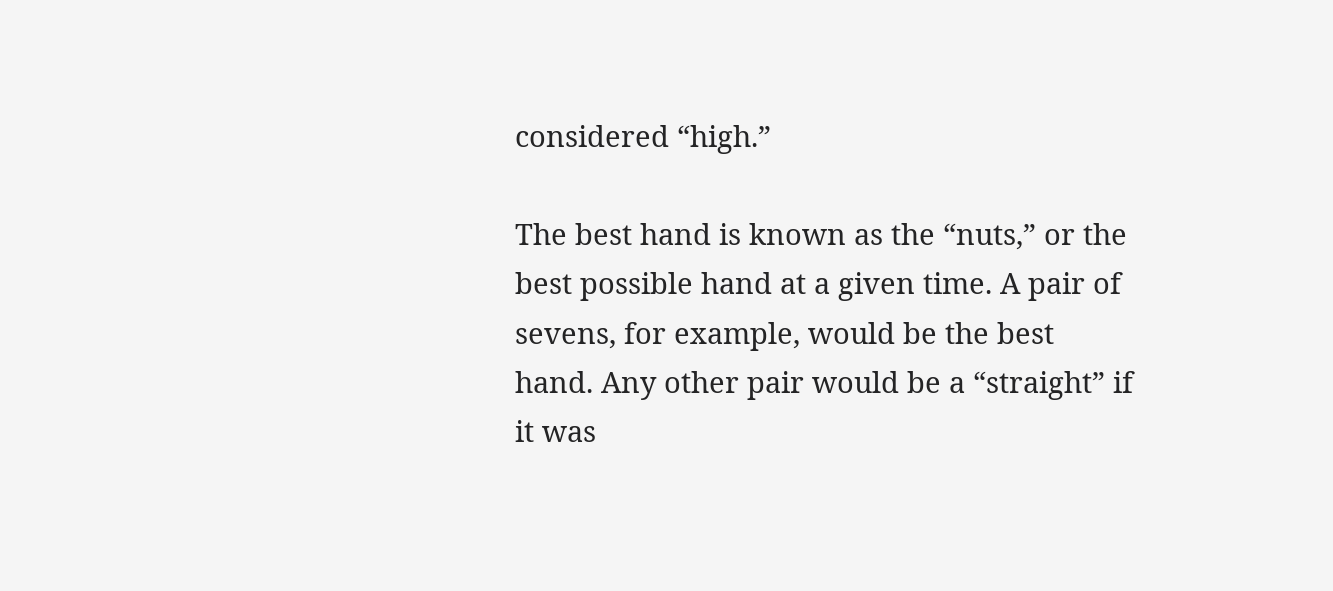considered “high.”

The best hand is known as the “nuts,” or the best possible hand at a given time. A pair of sevens, for example, would be the best hand. Any other pair would be a “straight” if it was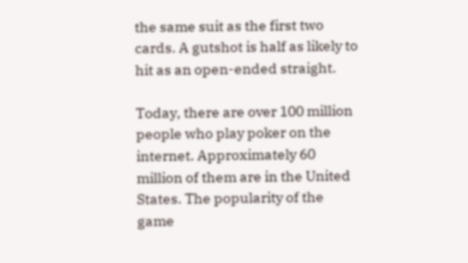the same suit as the first two cards. A gutshot is half as likely to hit as an open-ended straight.

Today, there are over 100 million people who play poker on the internet. Approximately 60 million of them are in the United States. The popularity of the game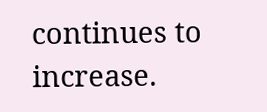continues to increase.